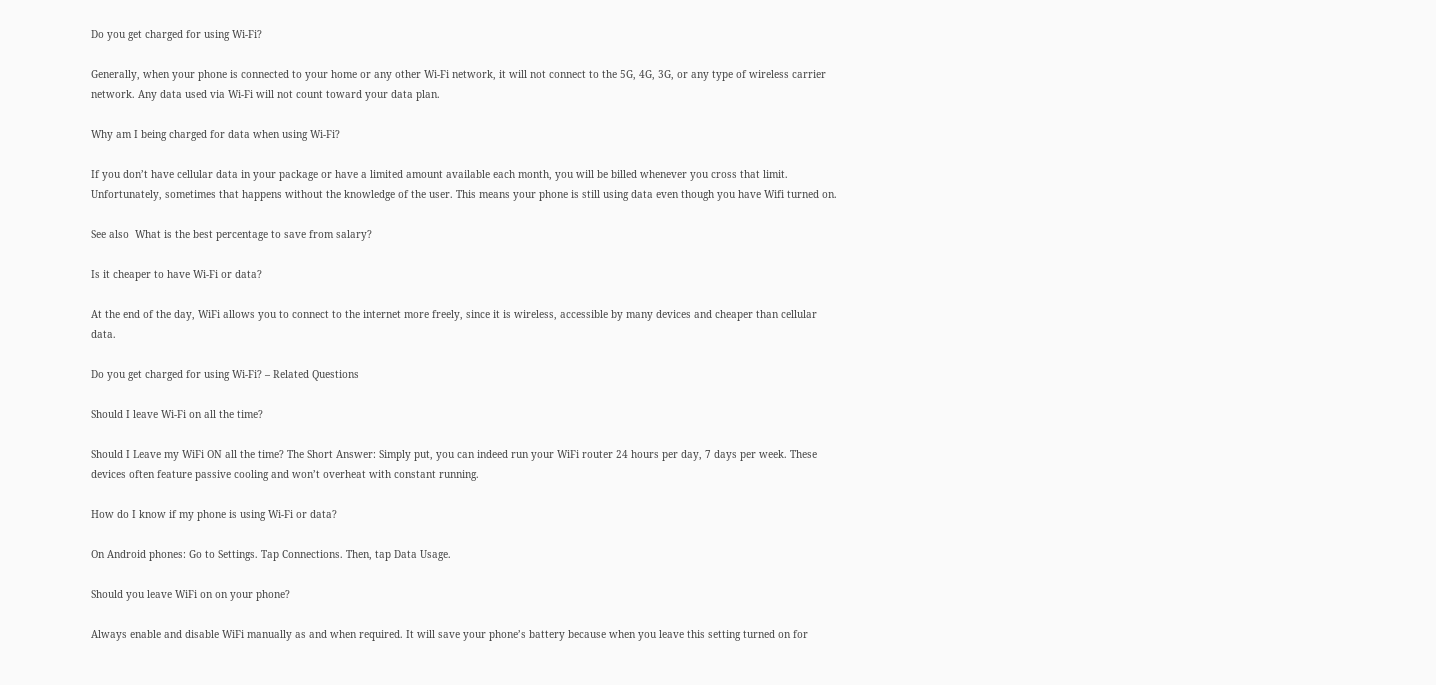Do you get charged for using Wi-Fi?

Generally, when your phone is connected to your home or any other Wi-Fi network, it will not connect to the 5G, 4G, 3G, or any type of wireless carrier network. Any data used via Wi-Fi will not count toward your data plan.

Why am I being charged for data when using Wi-Fi?

If you don’t have cellular data in your package or have a limited amount available each month, you will be billed whenever you cross that limit. Unfortunately, sometimes that happens without the knowledge of the user. This means your phone is still using data even though you have Wifi turned on.

See also  What is the best percentage to save from salary?

Is it cheaper to have Wi-Fi or data?

At the end of the day, WiFi allows you to connect to the internet more freely, since it is wireless, accessible by many devices and cheaper than cellular data.

Do you get charged for using Wi-Fi? – Related Questions

Should I leave Wi-Fi on all the time?

Should I Leave my WiFi ON all the time? The Short Answer: Simply put, you can indeed run your WiFi router 24 hours per day, 7 days per week. These devices often feature passive cooling and won’t overheat with constant running.

How do I know if my phone is using Wi-Fi or data?

On Android phones: Go to Settings. Tap Connections. Then, tap Data Usage.

Should you leave WiFi on on your phone?

Always enable and disable WiFi manually as and when required. It will save your phone’s battery because when you leave this setting turned on for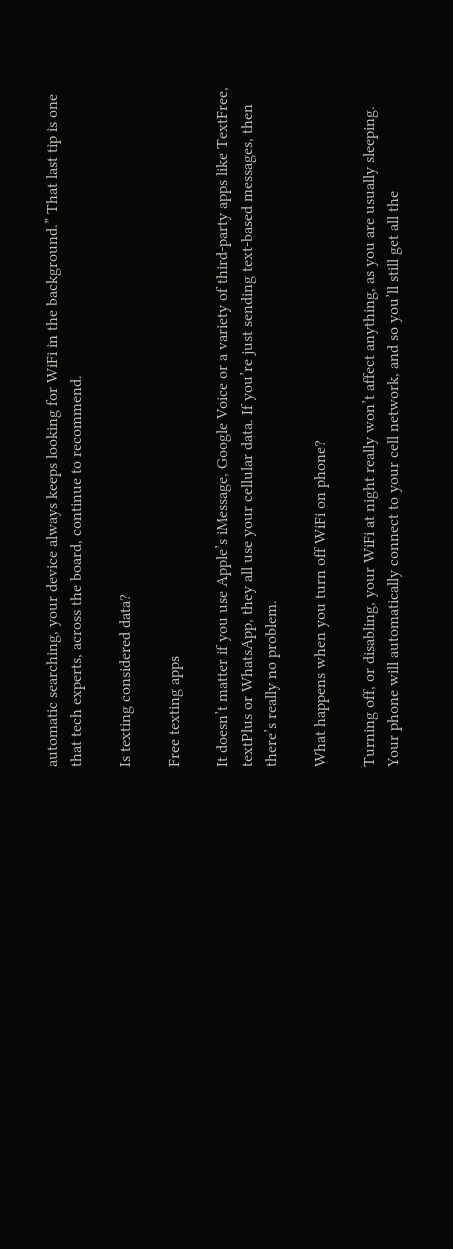automatic searching, your device always keeps looking for WiFi in the background.” That last tip is one that tech experts, across the board, continue to recommend.

Is texting considered data?

Free texting apps

It doesn’t matter if you use Apple’s iMessage, Google Voice or a variety of third-party apps like TextFree, textPlus or WhatsApp, they all use your cellular data. If you’re just sending text-based messages, then there’s really no problem.

What happens when you turn off WiFi on phone?

Turning off, or disabling, your WiFi at night really won’t affect anything, as you are usually sleeping. Your phone will automatically connect to your cell network, and so you’ll still get all the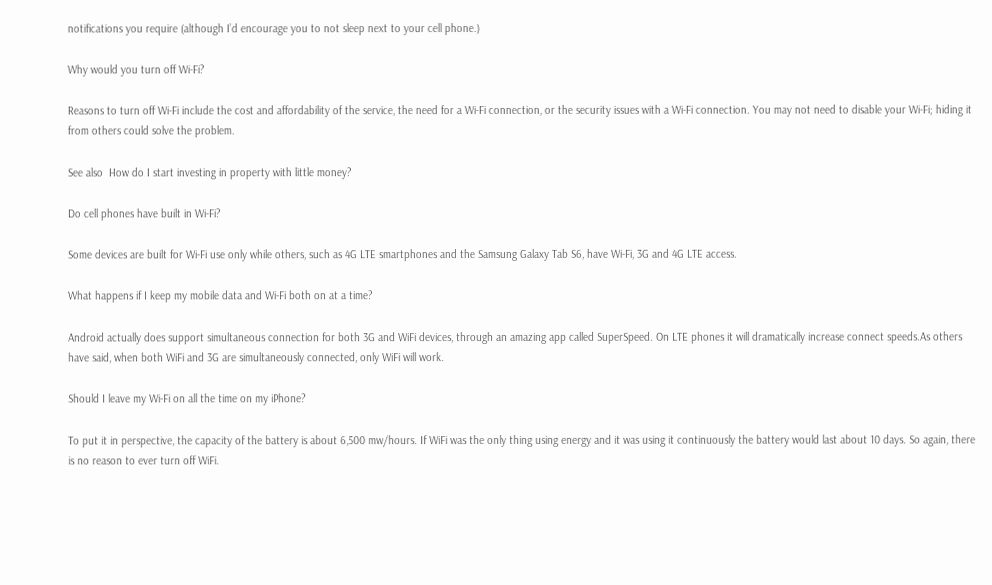notifications you require (although I’d encourage you to not sleep next to your cell phone.)

Why would you turn off Wi-Fi?

Reasons to turn off Wi-Fi include the cost and affordability of the service, the need for a Wi-Fi connection, or the security issues with a Wi-Fi connection. You may not need to disable your Wi-Fi; hiding it from others could solve the problem.

See also  How do I start investing in property with little money?

Do cell phones have built in Wi-Fi?

Some devices are built for Wi-Fi use only while others, such as 4G LTE smartphones and the Samsung Galaxy Tab S6, have Wi-Fi, 3G and 4G LTE access.

What happens if I keep my mobile data and Wi-Fi both on at a time?

Android actually does support simultaneous connection for both 3G and WiFi devices, through an amazing app called SuperSpeed. On LTE phones it will dramatically increase connect speeds.As others have said, when both WiFi and 3G are simultaneously connected, only WiFi will work.

Should I leave my Wi-Fi on all the time on my iPhone?

To put it in perspective, the capacity of the battery is about 6,500 mw/hours. If WiFi was the only thing using energy and it was using it continuously the battery would last about 10 days. So again, there is no reason to ever turn off WiFi.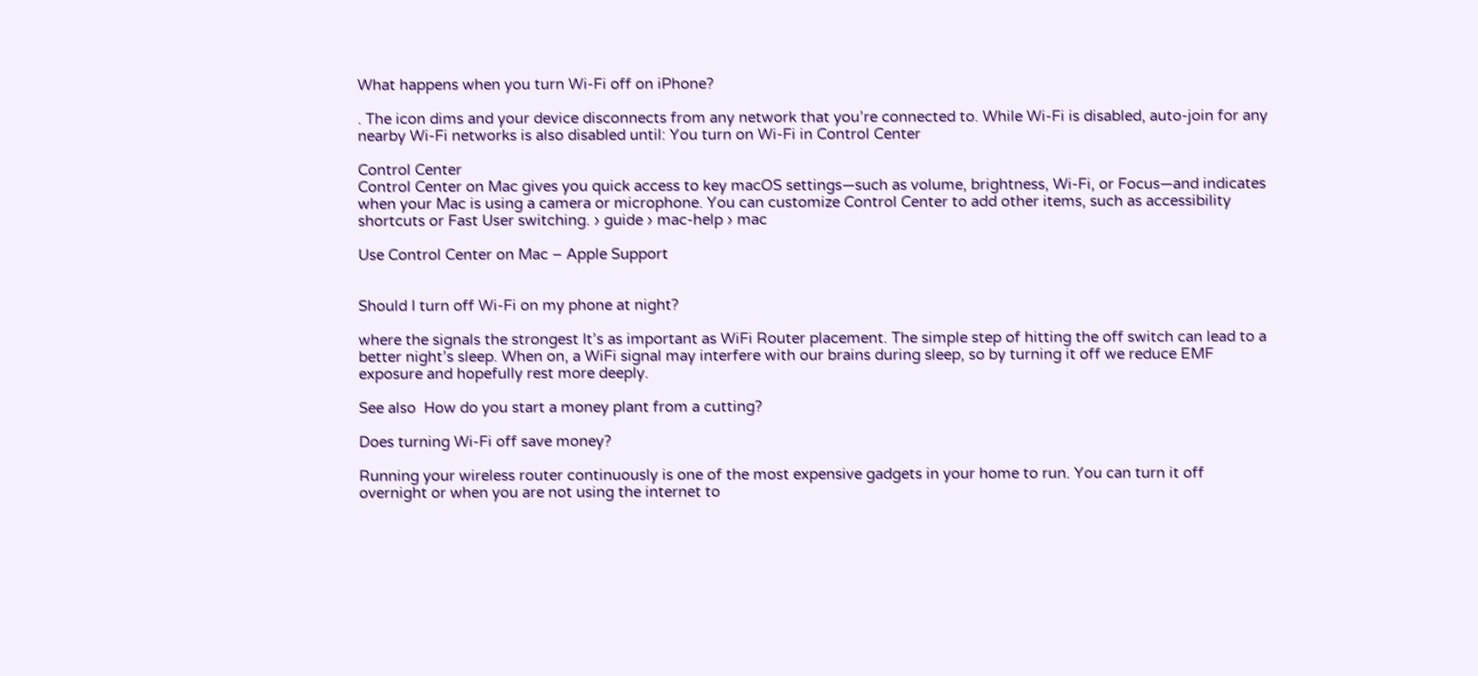What happens when you turn Wi-Fi off on iPhone?

. The icon dims and your device disconnects from any network that you’re connected to. While Wi-Fi is disabled, auto-join for any nearby Wi-Fi networks is also disabled until: You turn on Wi-Fi in Control Center

Control Center
Control Center on Mac gives you quick access to key macOS settings—such as volume, brightness, Wi-Fi, or Focus—and indicates when your Mac is using a camera or microphone. You can customize Control Center to add other items, such as accessibility shortcuts or Fast User switching. › guide › mac-help › mac

Use Control Center on Mac – Apple Support


Should I turn off Wi-Fi on my phone at night?

where the signals the strongest It’s as important as WiFi Router placement. The simple step of hitting the off switch can lead to a better night’s sleep. When on, a WiFi signal may interfere with our brains during sleep, so by turning it off we reduce EMF exposure and hopefully rest more deeply.

See also  How do you start a money plant from a cutting?

Does turning Wi-Fi off save money?

Running your wireless router continuously is one of the most expensive gadgets in your home to run. You can turn it off overnight or when you are not using the internet to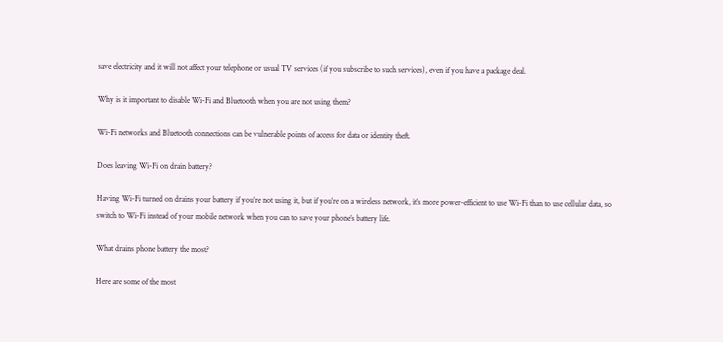save electricity and it will not affect your telephone or usual TV services (if you subscribe to such services), even if you have a package deal.

Why is it important to disable Wi-Fi and Bluetooth when you are not using them?

Wi-Fi networks and Bluetooth connections can be vulnerable points of access for data or identity theft.

Does leaving Wi-Fi on drain battery?

Having Wi-Fi turned on drains your battery if you’re not using it, but if you’re on a wireless network, it’s more power-efficient to use Wi-Fi than to use cellular data, so switch to Wi-Fi instead of your mobile network when you can to save your phone’s battery life.

What drains phone battery the most?

Here are some of the most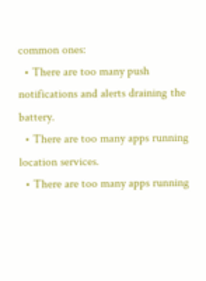common ones:
  • There are too many push notifications and alerts draining the battery.
  • There are too many apps running location services.
  • There are too many apps running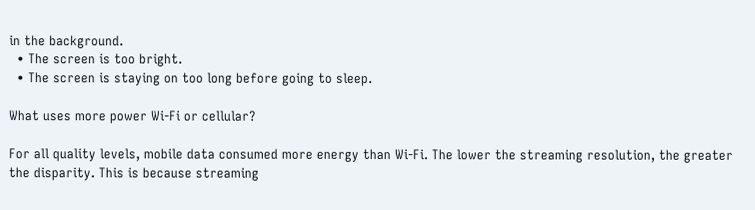in the background.
  • The screen is too bright.
  • The screen is staying on too long before going to sleep.

What uses more power Wi-Fi or cellular?

For all quality levels, mobile data consumed more energy than Wi-Fi. The lower the streaming resolution, the greater the disparity. This is because streaming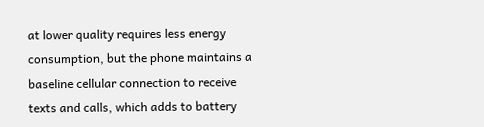at lower quality requires less energy consumption, but the phone maintains a baseline cellular connection to receive texts and calls, which adds to battery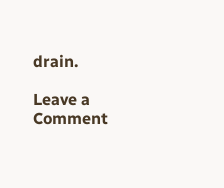drain.

Leave a Comment